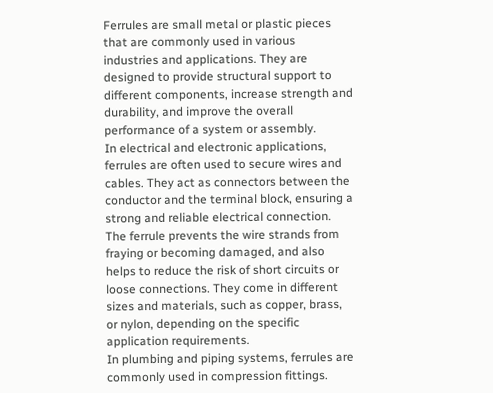Ferrules are small metal or plastic pieces that are commonly used in various industries and applications. They are designed to provide structural support to different components, increase strength and durability, and improve the overall performance of a system or assembly.
In electrical and electronic applications, ferrules are often used to secure wires and cables. They act as connectors between the conductor and the terminal block, ensuring a strong and reliable electrical connection. The ferrule prevents the wire strands from fraying or becoming damaged, and also helps to reduce the risk of short circuits or loose connections. They come in different sizes and materials, such as copper, brass, or nylon, depending on the specific application requirements.
In plumbing and piping systems, ferrules are commonly used in compression fittings.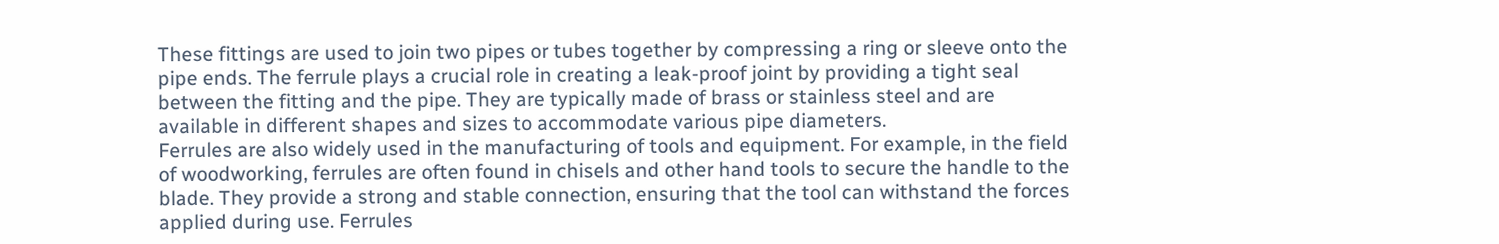These fittings are used to join two pipes or tubes together by compressing a ring or sleeve onto the pipe ends. The ferrule plays a crucial role in creating a leak-proof joint by providing a tight seal between the fitting and the pipe. They are typically made of brass or stainless steel and are available in different shapes and sizes to accommodate various pipe diameters.
Ferrules are also widely used in the manufacturing of tools and equipment. For example, in the field of woodworking, ferrules are often found in chisels and other hand tools to secure the handle to the blade. They provide a strong and stable connection, ensuring that the tool can withstand the forces applied during use. Ferrules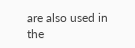are also used in the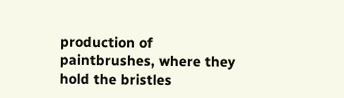production of paintbrushes, where they hold the bristles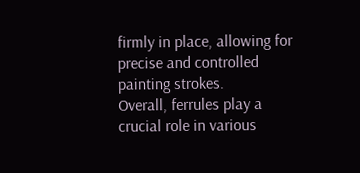firmly in place, allowing for precise and controlled painting strokes.
Overall, ferrules play a crucial role in various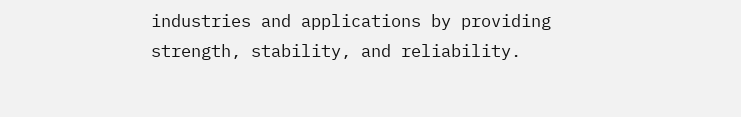industries and applications by providing strength, stability, and reliability.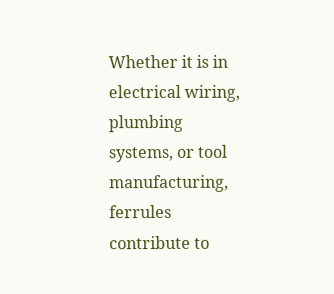Whether it is in electrical wiring, plumbing systems, or tool manufacturing, ferrules contribute to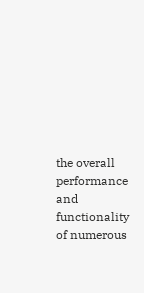the overall performance and functionality of numerous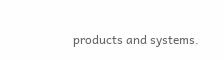products and systems.